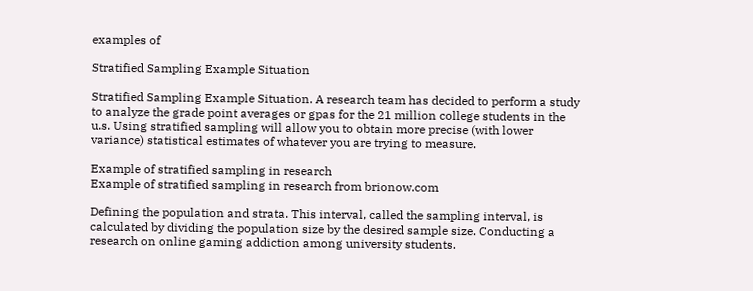examples of

Stratified Sampling Example Situation

Stratified Sampling Example Situation. A research team has decided to perform a study to analyze the grade point averages or gpas for the 21 million college students in the u.s. Using stratified sampling will allow you to obtain more precise (with lower variance) statistical estimates of whatever you are trying to measure.

Example of stratified sampling in research
Example of stratified sampling in research from brionow.com

Defining the population and strata. This interval, called the sampling interval, is calculated by dividing the population size by the desired sample size. Conducting a research on online gaming addiction among university students.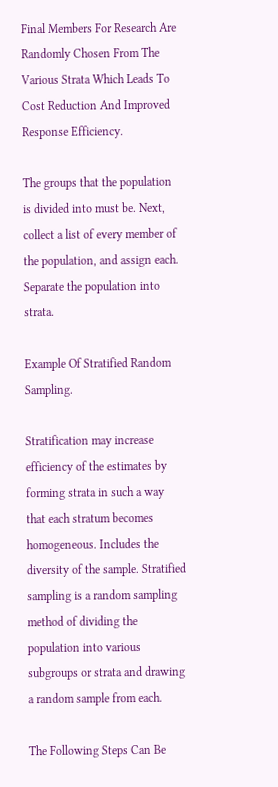Final Members For Research Are Randomly Chosen From The Various Strata Which Leads To Cost Reduction And Improved Response Efficiency.

The groups that the population is divided into must be. Next, collect a list of every member of the population, and assign each. Separate the population into strata.

Example Of Stratified Random Sampling.

Stratification may increase efficiency of the estimates by forming strata in such a way that each stratum becomes homogeneous. Includes the diversity of the sample. Stratified sampling is a random sampling method of dividing the population into various subgroups or strata and drawing a random sample from each.

The Following Steps Can Be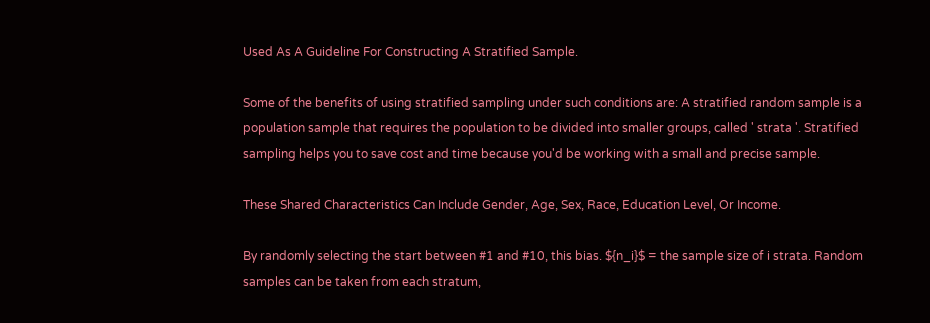Used As A Guideline For Constructing A Stratified Sample.

Some of the benefits of using stratified sampling under such conditions are: A stratified random sample is a population sample that requires the population to be divided into smaller groups, called ' strata '. Stratified sampling helps you to save cost and time because you'd be working with a small and precise sample.

These Shared Characteristics Can Include Gender, Age, Sex, Race, Education Level, Or Income.

By randomly selecting the start between #1 and #10, this bias. ${n_i}$ = the sample size of i strata. Random samples can be taken from each stratum,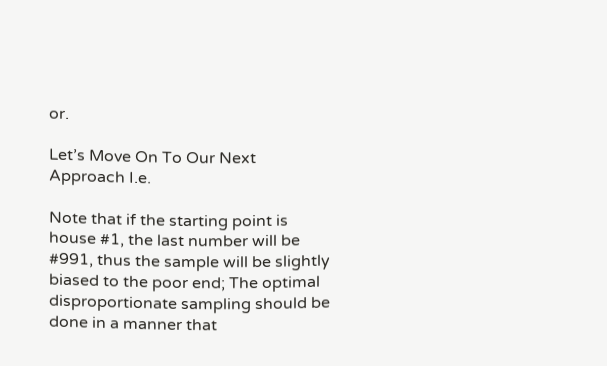or.

Let’s Move On To Our Next Approach I.e.

Note that if the starting point is house #1, the last number will be #991, thus the sample will be slightly biased to the poor end; The optimal disproportionate sampling should be done in a manner that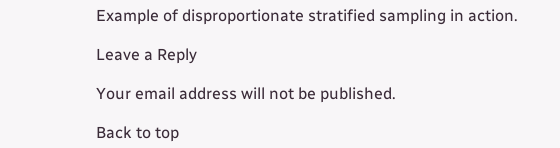Example of disproportionate stratified sampling in action.

Leave a Reply

Your email address will not be published.

Back to top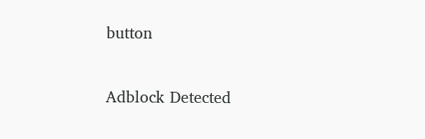button

Adblock Detected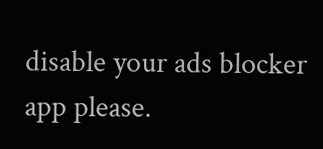disable your ads blocker app please.